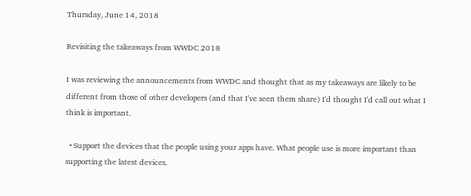Thursday, June 14, 2018

Revisiting the takeaways from WWDC 2018

I was reviewing the announcements from WWDC and thought that as my takeaways are likely to be different from those of other developers (and that I've seen them share) I'd thought I'd call out what I think is important.

  • Support the devices that the people using your apps have. What people use is more important than supporting the latest devices.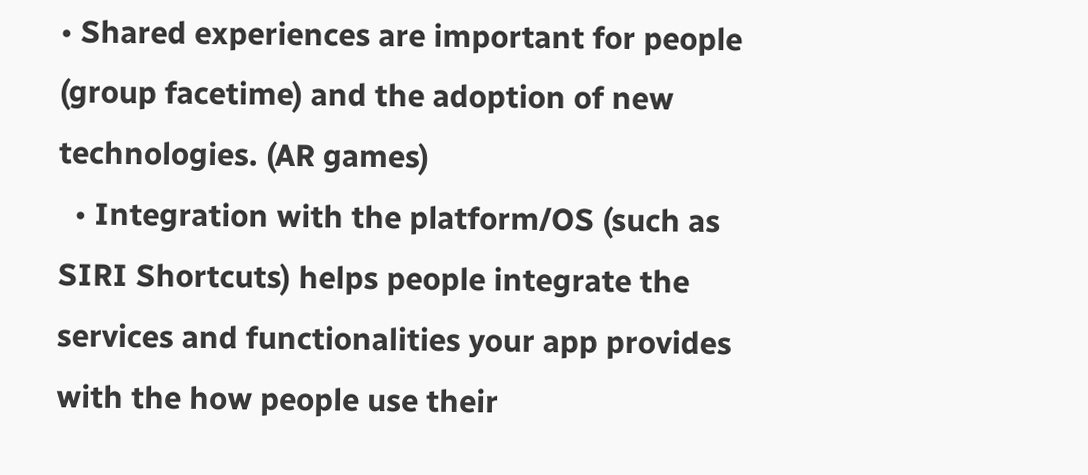• Shared experiences are important for people (group facetime) and the adoption of new technologies. (AR games)
  • Integration with the platform/OS (such as SIRI Shortcuts) helps people integrate the services and functionalities your app provides with the how people use their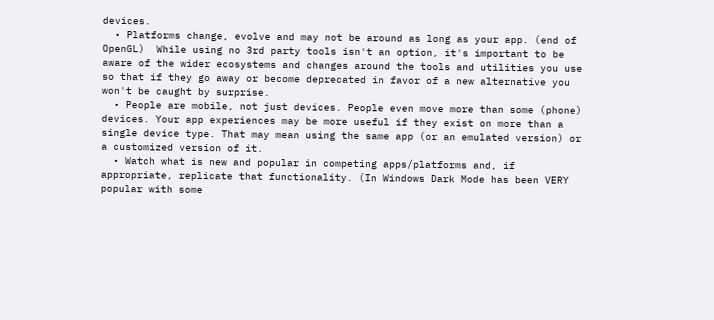devices.
  • Platforms change, evolve and may not be around as long as your app. (end of OpenGL)  While using no 3rd party tools isn't an option, it's important to be aware of the wider ecosystems and changes around the tools and utilities you use so that if they go away or become deprecated in favor of a new alternative you won't be caught by surprise.
  • People are mobile, not just devices. People even move more than some (phone) devices. Your app experiences may be more useful if they exist on more than a single device type. That may mean using the same app (or an emulated version) or a customized version of it.
  • Watch what is new and popular in competing apps/platforms and, if appropriate, replicate that functionality. (In Windows Dark Mode has been VERY popular with some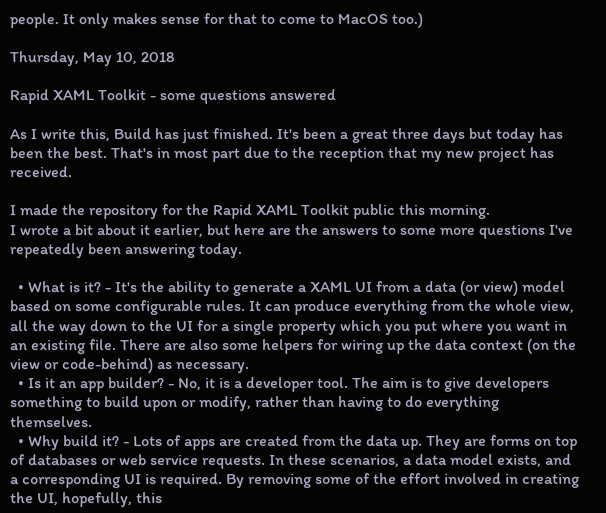people. It only makes sense for that to come to MacOS too.)

Thursday, May 10, 2018

Rapid XAML Toolkit - some questions answered

As I write this, Build has just finished. It's been a great three days but today has been the best. That's in most part due to the reception that my new project has received.

I made the repository for the Rapid XAML Toolkit public this morning.
I wrote a bit about it earlier, but here are the answers to some more questions I've repeatedly been answering today.

  • What is it? - It's the ability to generate a XAML UI from a data (or view) model based on some configurable rules. It can produce everything from the whole view, all the way down to the UI for a single property which you put where you want in an existing file. There are also some helpers for wiring up the data context (on the view or code-behind) as necessary.
  • Is it an app builder? - No, it is a developer tool. The aim is to give developers something to build upon or modify, rather than having to do everything themselves.
  • Why build it? - Lots of apps are created from the data up. They are forms on top of databases or web service requests. In these scenarios, a data model exists, and a corresponding UI is required. By removing some of the effort involved in creating the UI, hopefully, this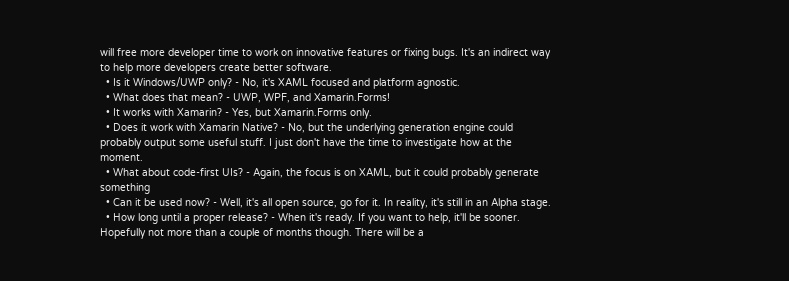will free more developer time to work on innovative features or fixing bugs. It's an indirect way to help more developers create better software.
  • Is it Windows/UWP only? - No, it's XAML focused and platform agnostic.
  • What does that mean? - UWP, WPF, and Xamarin.Forms!
  • It works with Xamarin? - Yes, but Xamarin.Forms only.
  • Does it work with Xamarin Native? - No, but the underlying generation engine could probably output some useful stuff. I just don't have the time to investigate how at the moment.
  • What about code-first UIs? - Again, the focus is on XAML, but it could probably generate something
  • Can it be used now? - Well, it's all open source, go for it. In reality, it's still in an Alpha stage.
  • How long until a proper release? - When it's ready. If you want to help, it'll be sooner. Hopefully not more than a couple of months though. There will be a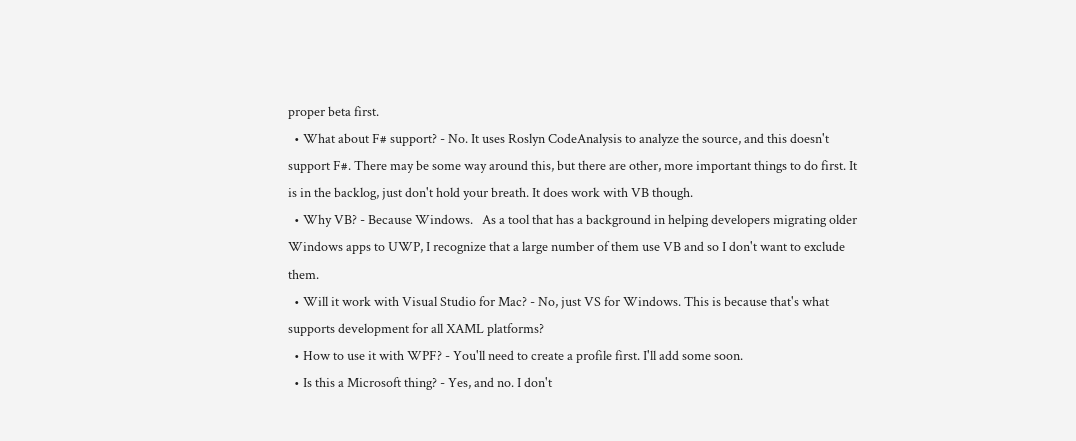proper beta first.
  • What about F# support? - No. It uses Roslyn CodeAnalysis to analyze the source, and this doesn't support F#. There may be some way around this, but there are other, more important things to do first. It is in the backlog, just don't hold your breath. It does work with VB though.
  • Why VB? - Because Windows.   As a tool that has a background in helping developers migrating older Windows apps to UWP, I recognize that a large number of them use VB and so I don't want to exclude them.
  • Will it work with Visual Studio for Mac? - No, just VS for Windows. This is because that's what supports development for all XAML platforms?
  • How to use it with WPF? - You'll need to create a profile first. I'll add some soon.
  • Is this a Microsoft thing? - Yes, and no. I don't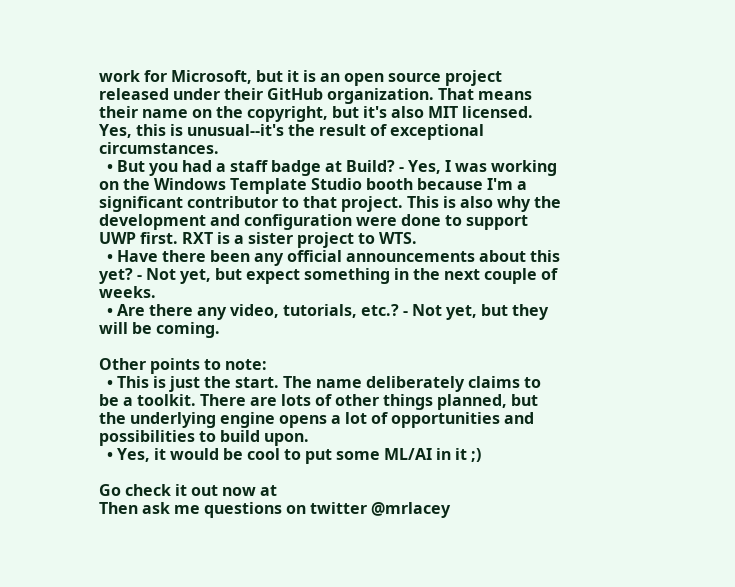work for Microsoft, but it is an open source project released under their GitHub organization. That means their name on the copyright, but it's also MIT licensed. Yes, this is unusual--it's the result of exceptional circumstances.
  • But you had a staff badge at Build? - Yes, I was working on the Windows Template Studio booth because I'm a significant contributor to that project. This is also why the development and configuration were done to support UWP first. RXT is a sister project to WTS.
  • Have there been any official announcements about this yet? - Not yet, but expect something in the next couple of weeks.
  • Are there any video, tutorials, etc.? - Not yet, but they will be coming.

Other points to note:
  • This is just the start. The name deliberately claims to be a toolkit. There are lots of other things planned, but the underlying engine opens a lot of opportunities and possibilities to build upon.
  • Yes, it would be cool to put some ML/AI in it ;)

Go check it out now at
Then ask me questions on twitter @mrlacey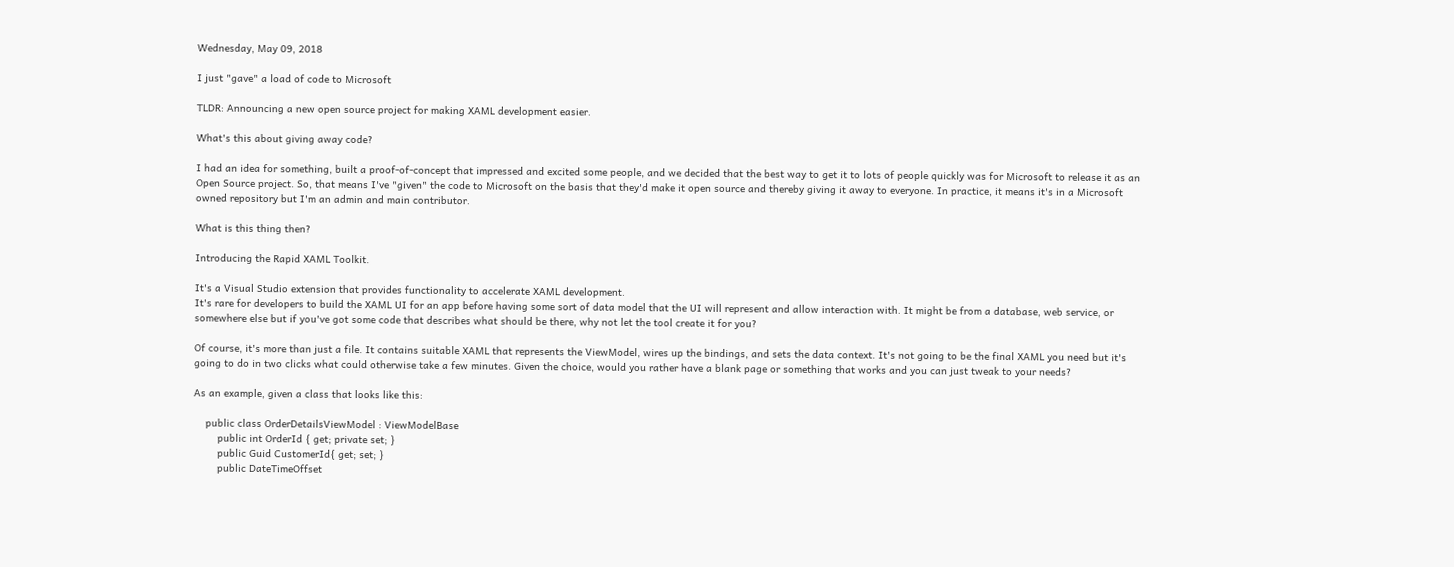Wednesday, May 09, 2018

I just "gave" a load of code to Microsoft

TLDR: Announcing a new open source project for making XAML development easier.

What's this about giving away code?

I had an idea for something, built a proof-of-concept that impressed and excited some people, and we decided that the best way to get it to lots of people quickly was for Microsoft to release it as an Open Source project. So, that means I've "given" the code to Microsoft on the basis that they'd make it open source and thereby giving it away to everyone. In practice, it means it's in a Microsoft owned repository but I'm an admin and main contributor.

What is this thing then?

Introducing the Rapid XAML Toolkit.

It's a Visual Studio extension that provides functionality to accelerate XAML development.
It's rare for developers to build the XAML UI for an app before having some sort of data model that the UI will represent and allow interaction with. It might be from a database, web service, or somewhere else but if you've got some code that describes what should be there, why not let the tool create it for you?

Of course, it's more than just a file. It contains suitable XAML that represents the ViewModel, wires up the bindings, and sets the data context. It's not going to be the final XAML you need but it's going to do in two clicks what could otherwise take a few minutes. Given the choice, would you rather have a blank page or something that works and you can just tweak to your needs?

As an example, given a class that looks like this:

    public class OrderDetailsViewModel : ViewModelBase
        public int OrderId { get; private set; }
        public Guid CustomerId{ get; set; }
        public DateTimeOffset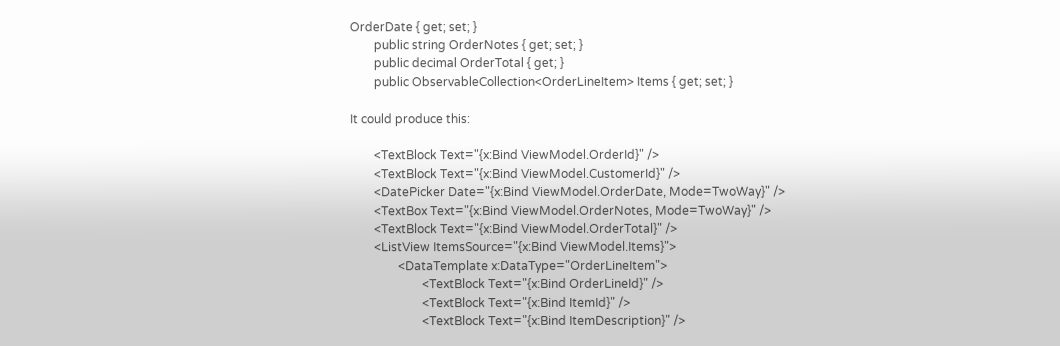OrderDate { get; set; }
        public string OrderNotes { get; set; }
        public decimal OrderTotal { get; }
        public ObservableCollection<OrderLineItem> Items { get; set; }

It could produce this:

        <TextBlock Text="{x:Bind ViewModel.OrderId}" />
        <TextBlock Text="{x:Bind ViewModel.CustomerId}" />
        <DatePicker Date="{x:Bind ViewModel.OrderDate, Mode=TwoWay}" />
        <TextBox Text="{x:Bind ViewModel.OrderNotes, Mode=TwoWay}" />
        <TextBlock Text="{x:Bind ViewModel.OrderTotal}" />
        <ListView ItemsSource="{x:Bind ViewModel.Items}">
                <DataTemplate x:DataType="OrderLineItem">
                        <TextBlock Text="{x:Bind OrderLineId}" />
                        <TextBlock Text="{x:Bind ItemId}" />
                        <TextBlock Text="{x:Bind ItemDescription}" />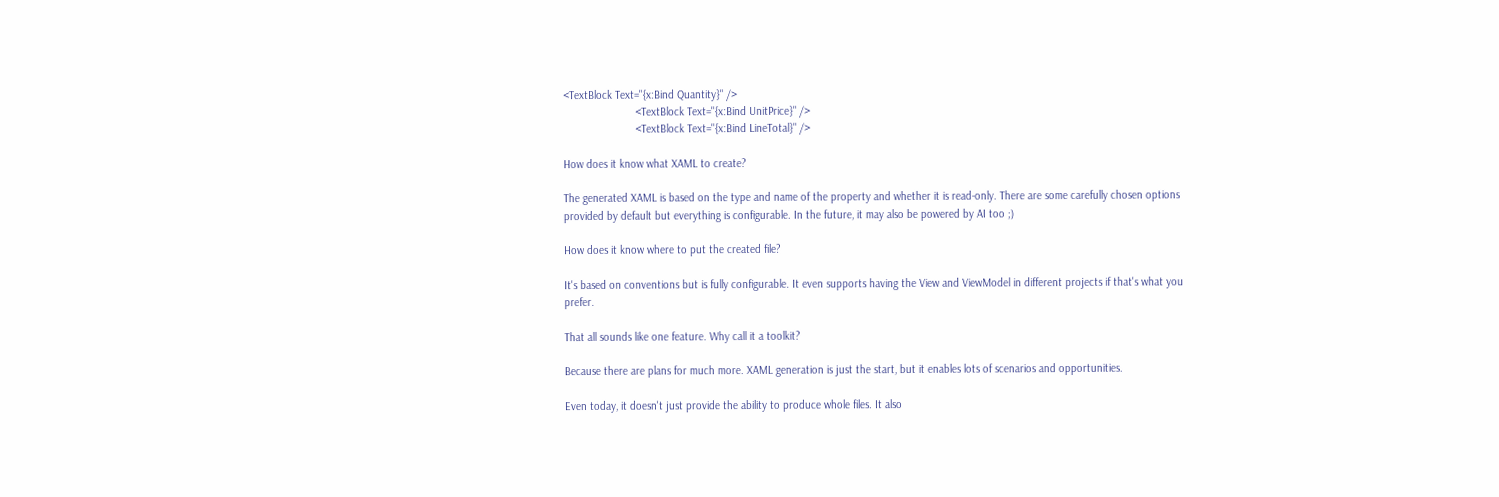<TextBlock Text="{x:Bind Quantity}" />
                        <TextBlock Text="{x:Bind UnitPrice}" />
                        <TextBlock Text="{x:Bind LineTotal}" />

How does it know what XAML to create?

The generated XAML is based on the type and name of the property and whether it is read-only. There are some carefully chosen options provided by default but everything is configurable. In the future, it may also be powered by AI too ;)

How does it know where to put the created file?

It's based on conventions but is fully configurable. It even supports having the View and ViewModel in different projects if that's what you prefer.

That all sounds like one feature. Why call it a toolkit?

Because there are plans for much more. XAML generation is just the start, but it enables lots of scenarios and opportunities.

Even today, it doesn't just provide the ability to produce whole files. It also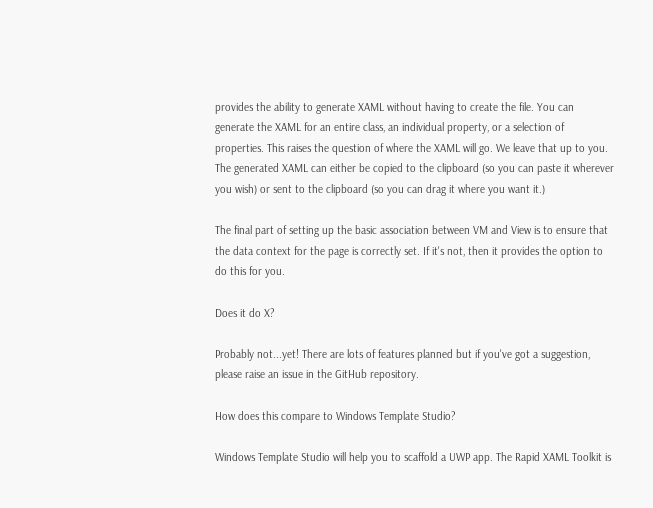provides the ability to generate XAML without having to create the file. You can generate the XAML for an entire class, an individual property, or a selection of properties. This raises the question of where the XAML will go. We leave that up to you. The generated XAML can either be copied to the clipboard (so you can paste it wherever you wish) or sent to the clipboard (so you can drag it where you want it.)

The final part of setting up the basic association between VM and View is to ensure that the data context for the page is correctly set. If it's not, then it provides the option to do this for you.

Does it do X?

Probably not...yet! There are lots of features planned but if you've got a suggestion, please raise an issue in the GitHub repository.

How does this compare to Windows Template Studio?

Windows Template Studio will help you to scaffold a UWP app. The Rapid XAML Toolkit is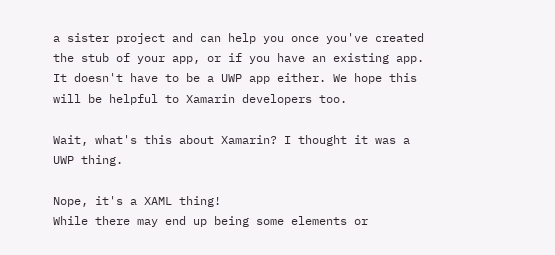a sister project and can help you once you've created the stub of your app, or if you have an existing app. It doesn't have to be a UWP app either. We hope this will be helpful to Xamarin developers too.

Wait, what's this about Xamarin? I thought it was a UWP thing.

Nope, it's a XAML thing!
While there may end up being some elements or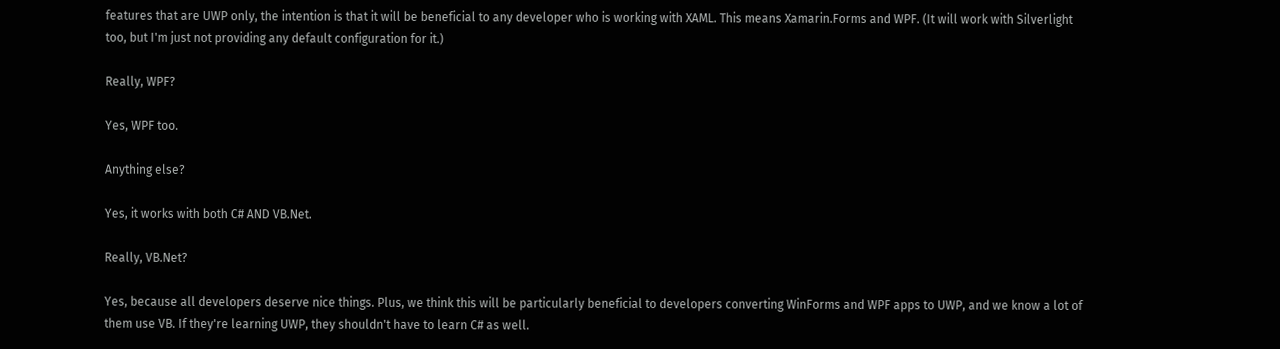features that are UWP only, the intention is that it will be beneficial to any developer who is working with XAML. This means Xamarin.Forms and WPF. (It will work with Silverlight too, but I'm just not providing any default configuration for it.)

Really, WPF?

Yes, WPF too.

Anything else?

Yes, it works with both C# AND VB.Net.

Really, VB.Net?

Yes, because all developers deserve nice things. Plus, we think this will be particularly beneficial to developers converting WinForms and WPF apps to UWP, and we know a lot of them use VB. If they're learning UWP, they shouldn't have to learn C# as well.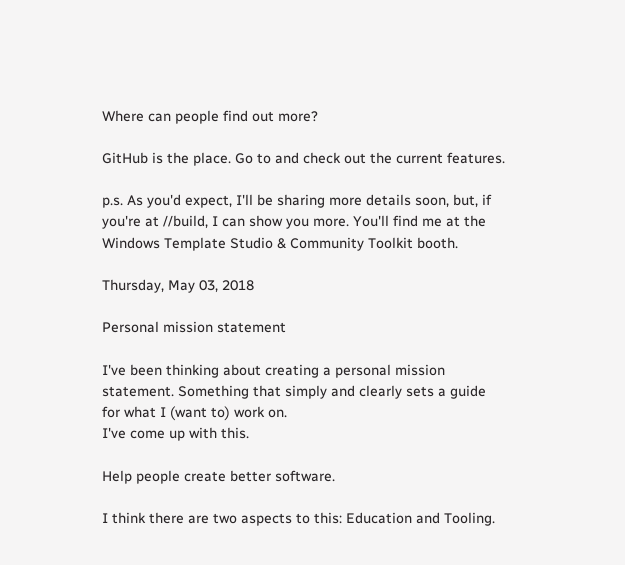Where can people find out more?

GitHub is the place. Go to and check out the current features.

p.s. As you'd expect, I'll be sharing more details soon, but, if you're at //build, I can show you more. You'll find me at the Windows Template Studio & Community Toolkit booth.

Thursday, May 03, 2018

Personal mission statement

I've been thinking about creating a personal mission statement. Something that simply and clearly sets a guide for what I (want to) work on.
I've come up with this.

Help people create better software.

I think there are two aspects to this: Education and Tooling.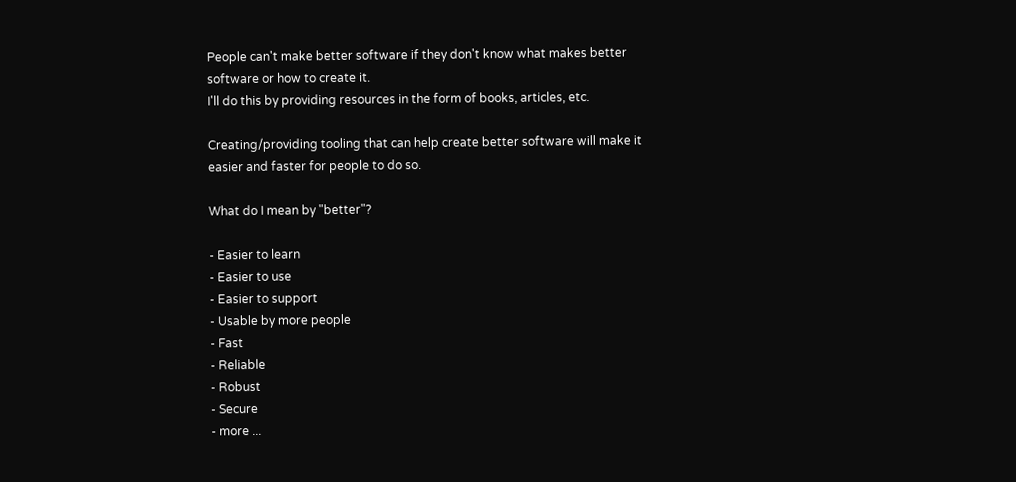People can't make better software if they don't know what makes better software or how to create it.
I'll do this by providing resources in the form of books, articles, etc.

Creating/providing tooling that can help create better software will make it easier and faster for people to do so.

What do I mean by "better"?

- Easier to learn
- Easier to use
- Easier to support
- Usable by more people
- Fast
- Reliable
- Robust
- Secure
- more ...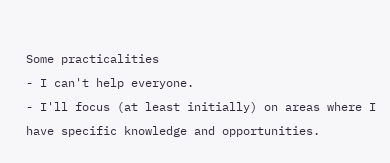Some practicalities
- I can't help everyone.
- I'll focus (at least initially) on areas where I have specific knowledge and opportunities.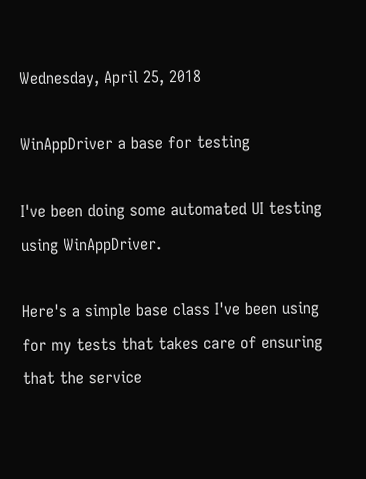Wednesday, April 25, 2018

WinAppDriver a base for testing

I've been doing some automated UI testing using WinAppDriver.

Here's a simple base class I've been using for my tests that takes care of ensuring that the service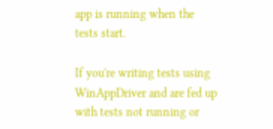app is running when the tests start.

If you're writing tests using WinAppDriver and are fed up with tests not running or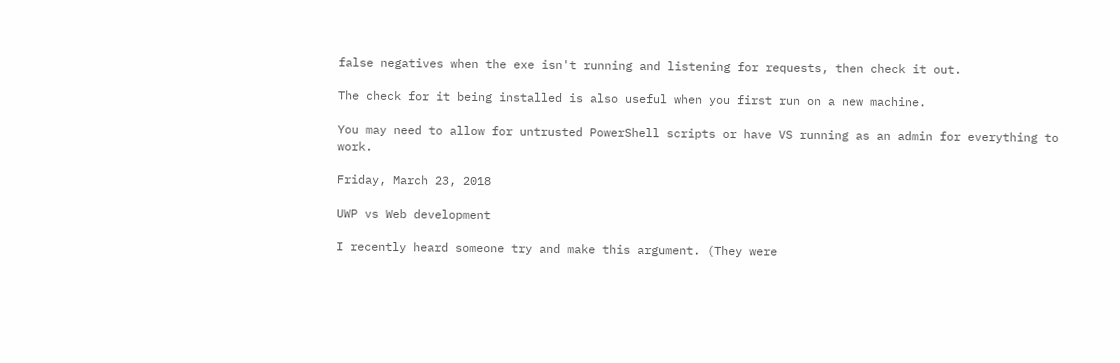false negatives when the exe isn't running and listening for requests, then check it out.

The check for it being installed is also useful when you first run on a new machine.

You may need to allow for untrusted PowerShell scripts or have VS running as an admin for everything to work.

Friday, March 23, 2018

UWP vs Web development

I recently heard someone try and make this argument. (They were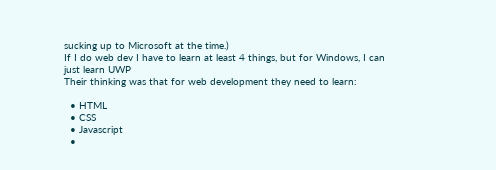sucking up to Microsoft at the time.)
If I do web dev I have to learn at least 4 things, but for Windows, I can just learn UWP
Their thinking was that for web development they need to learn:

  • HTML
  • CSS
  • Javascript
  •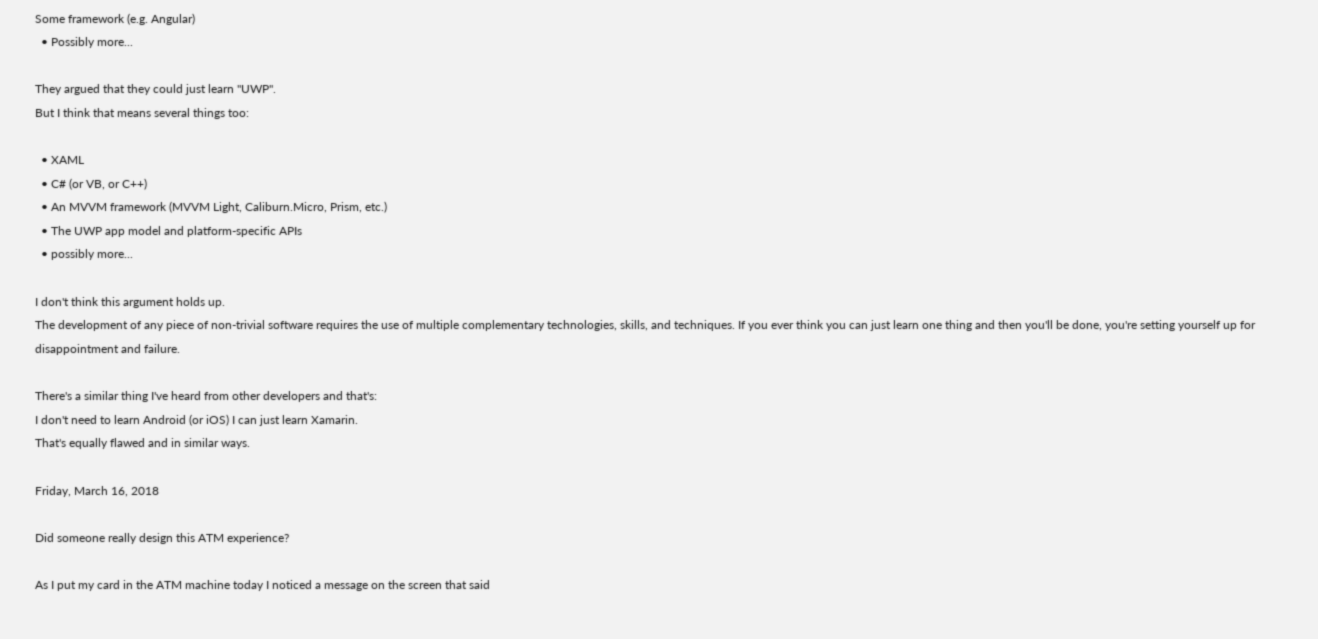Some framework (e.g. Angular)
  • Possibly more...

They argued that they could just learn "UWP".
But I think that means several things too:

  • XAML
  • C# (or VB, or C++)
  • An MVVM framework (MVVM Light, Caliburn.Micro, Prism, etc.)
  • The UWP app model and platform-specific APIs
  • possibly more...

I don't think this argument holds up.
The development of any piece of non-trivial software requires the use of multiple complementary technologies, skills, and techniques. If you ever think you can just learn one thing and then you'll be done, you're setting yourself up for disappointment and failure.

There's a similar thing I've heard from other developers and that's:
I don't need to learn Android (or iOS) I can just learn Xamarin.
That's equally flawed and in similar ways.

Friday, March 16, 2018

Did someone really design this ATM experience?

As I put my card in the ATM machine today I noticed a message on the screen that said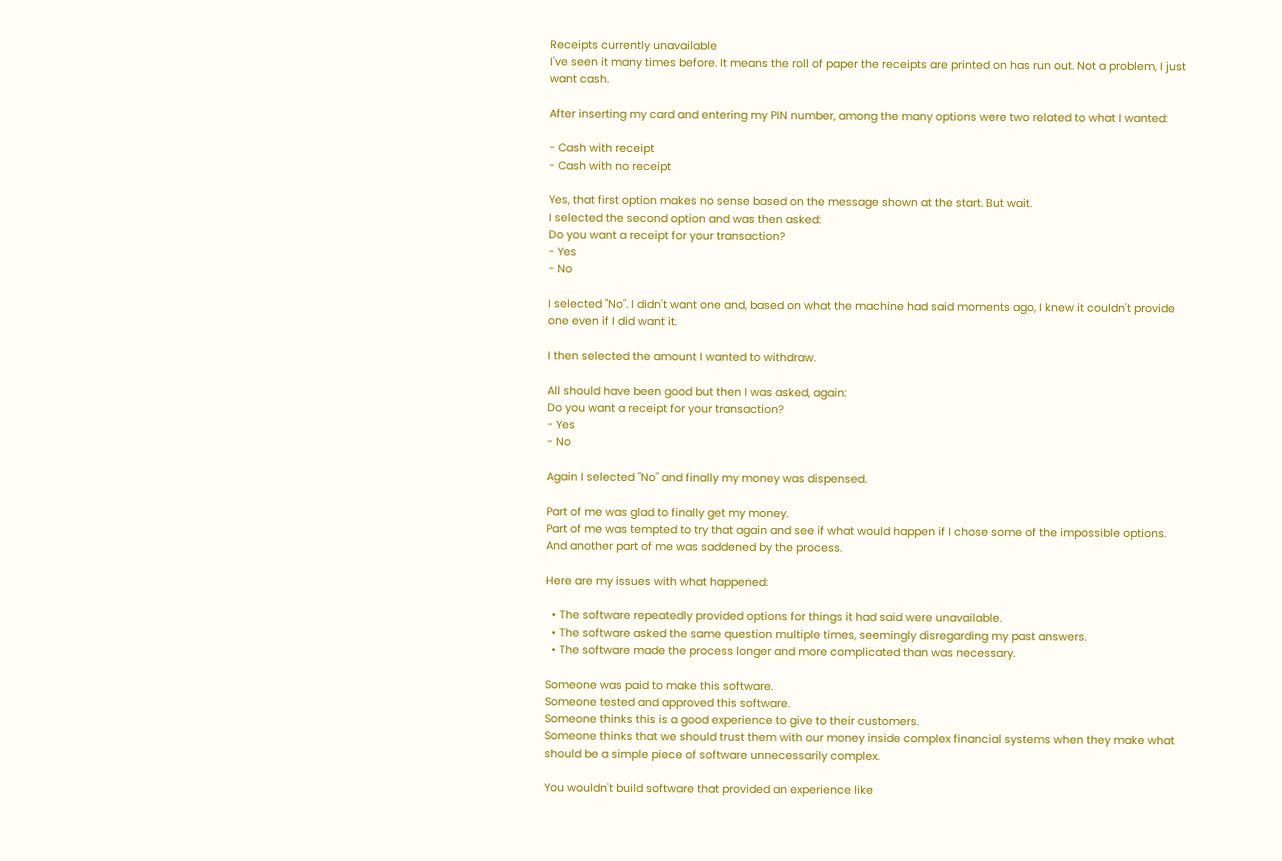Receipts currently unavailable
I've seen it many times before. It means the roll of paper the receipts are printed on has run out. Not a problem, I just want cash.

After inserting my card and entering my PIN number, among the many options were two related to what I wanted:

- Cash with receipt
- Cash with no receipt

Yes, that first option makes no sense based on the message shown at the start. But wait.
I selected the second option and was then asked:
Do you want a receipt for your transaction?
- Yes
- No

I selected "No". I didn't want one and, based on what the machine had said moments ago, I knew it couldn't provide one even if I did want it.

I then selected the amount I wanted to withdraw.

All should have been good but then I was asked, again:
Do you want a receipt for your transaction?
- Yes
- No

Again I selected "No" and finally my money was dispensed.

Part of me was glad to finally get my money.
Part of me was tempted to try that again and see if what would happen if I chose some of the impossible options.
And another part of me was saddened by the process.

Here are my issues with what happened:

  • The software repeatedly provided options for things it had said were unavailable.
  • The software asked the same question multiple times, seemingly disregarding my past answers.
  • The software made the process longer and more complicated than was necessary.

Someone was paid to make this software.
Someone tested and approved this software.
Someone thinks this is a good experience to give to their customers.
Someone thinks that we should trust them with our money inside complex financial systems when they make what should be a simple piece of software unnecessarily complex.

You wouldn't build software that provided an experience like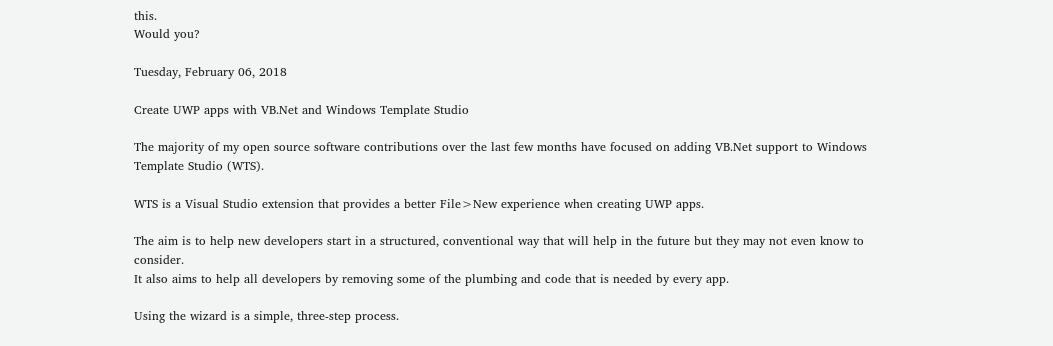this.
Would you?

Tuesday, February 06, 2018

Create UWP apps with VB.Net and Windows Template Studio

The majority of my open source software contributions over the last few months have focused on adding VB.Net support to Windows Template Studio (WTS).

WTS is a Visual Studio extension that provides a better File>New experience when creating UWP apps.

The aim is to help new developers start in a structured, conventional way that will help in the future but they may not even know to consider.
It also aims to help all developers by removing some of the plumbing and code that is needed by every app.

Using the wizard is a simple, three-step process.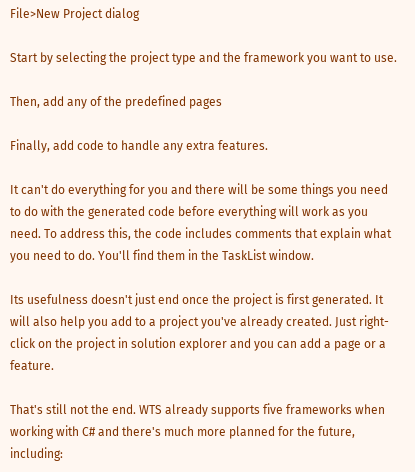File>New Project dialog

Start by selecting the project type and the framework you want to use.

Then, add any of the predefined pages

Finally, add code to handle any extra features.

It can't do everything for you and there will be some things you need to do with the generated code before everything will work as you need. To address this, the code includes comments that explain what you need to do. You'll find them in the TaskList window.

Its usefulness doesn't just end once the project is first generated. It will also help you add to a project you've already created. Just right-click on the project in solution explorer and you can add a page or a feature.

That's still not the end. WTS already supports five frameworks when working with C# and there's much more planned for the future, including: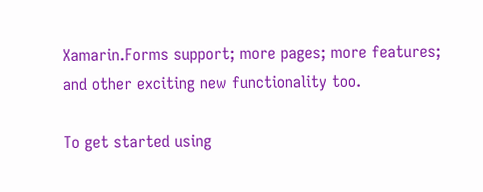Xamarin.Forms support; more pages; more features; and other exciting new functionality too.

To get started using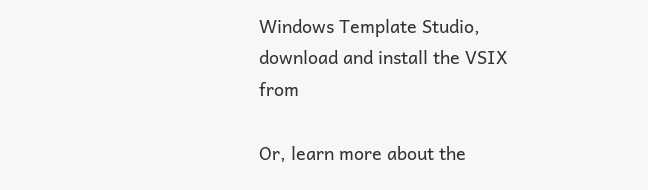Windows Template Studio, download and install the VSIX from

Or, learn more about the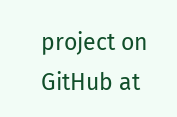project on GitHub at